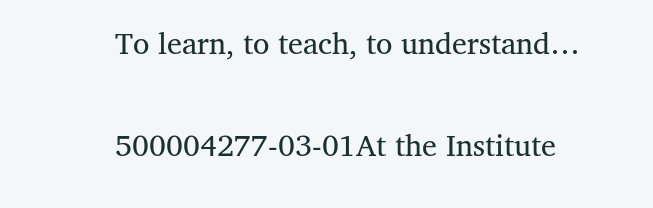To learn, to teach, to understand…

500004277-03-01At the Institute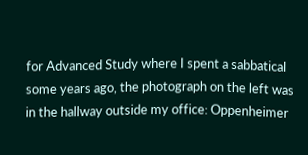for Advanced Study where I spent a sabbatical some years ago, the photograph on the left was in the hallway outside my office: Oppenheimer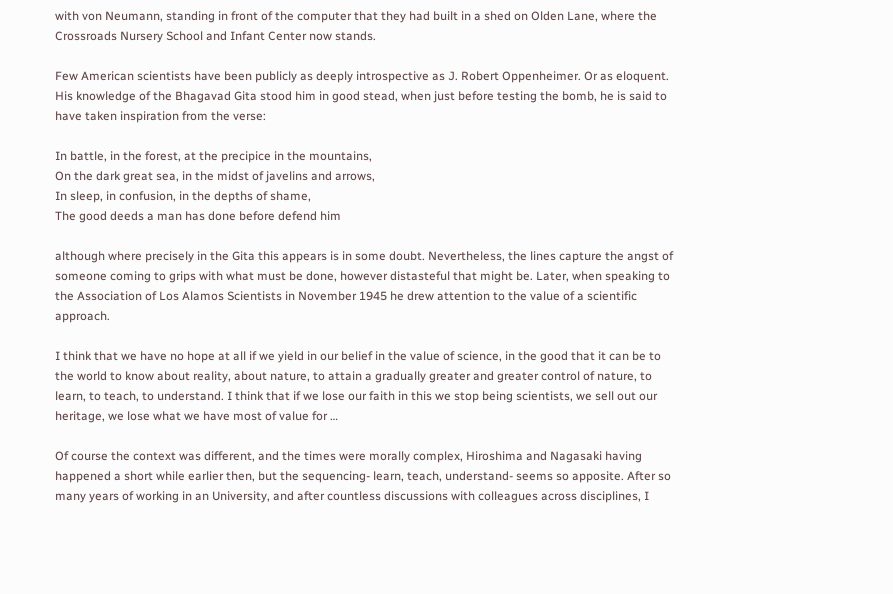with von Neumann, standing in front of the computer that they had built in a shed on Olden Lane, where the Crossroads Nursery School and Infant Center now stands.

Few American scientists have been publicly as deeply introspective as J. Robert Oppenheimer. Or as eloquent. His knowledge of the Bhagavad Gita stood him in good stead, when just before testing the bomb, he is said to have taken inspiration from the verse:

In battle, in the forest, at the precipice in the mountains,
On the dark great sea, in the midst of javelins and arrows,
In sleep, in confusion, in the depths of shame,
The good deeds a man has done before defend him

although where precisely in the Gita this appears is in some doubt. Nevertheless, the lines capture the angst of someone coming to grips with what must be done, however distasteful that might be. Later, when speaking to the Association of Los Alamos Scientists in November 1945 he drew attention to the value of a scientific approach.

I think that we have no hope at all if we yield in our belief in the value of science, in the good that it can be to the world to know about reality, about nature, to attain a gradually greater and greater control of nature, to learn, to teach, to understand. I think that if we lose our faith in this we stop being scientists, we sell out our heritage, we lose what we have most of value for …

Of course the context was different, and the times were morally complex, Hiroshima and Nagasaki having happened a short while earlier then, but the sequencing- learn, teach, understand- seems so apposite. After so many years of working in an University, and after countless discussions with colleagues across disciplines, I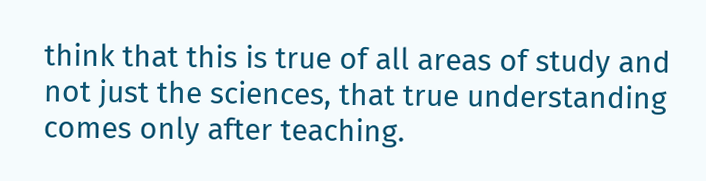think that this is true of all areas of study and not just the sciences, that true understanding comes only after teaching.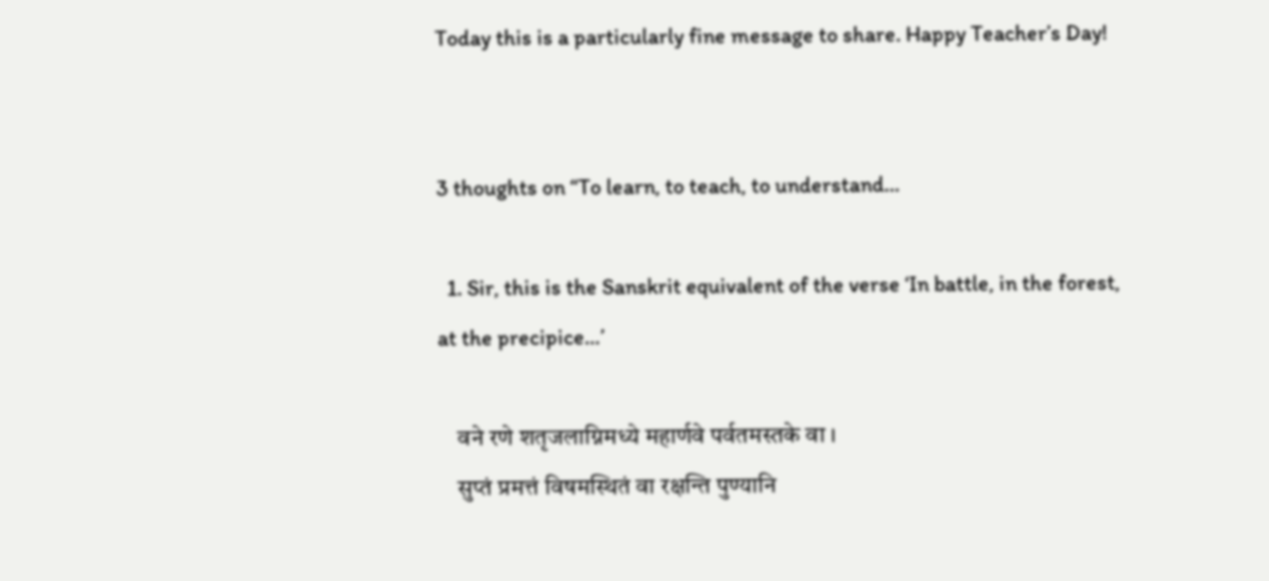Today this is a particularly fine message to share. Happy Teacher’s Day!


3 thoughts on “To learn, to teach, to understand…

  1. Sir, this is the Sanskrit equivalent of the verse ‘In battle, in the forest, at the precipice…’

    वने रणे शतृजलाग्निमध्ये महार्णवे पर्वतमस्तके वा ।
    सुप्तं प्रमत्तं विषमस्थितं वा रक्षन्ति पुण्यानि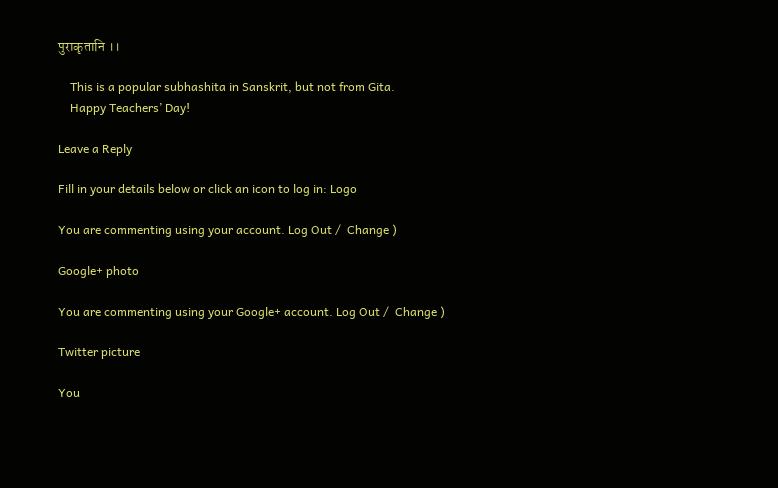पुराकृतानि ।।

    This is a popular subhashita in Sanskrit, but not from Gita.
    Happy Teachers’ Day!

Leave a Reply

Fill in your details below or click an icon to log in: Logo

You are commenting using your account. Log Out /  Change )

Google+ photo

You are commenting using your Google+ account. Log Out /  Change )

Twitter picture

You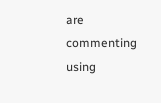are commenting using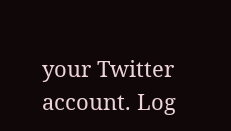your Twitter account. Log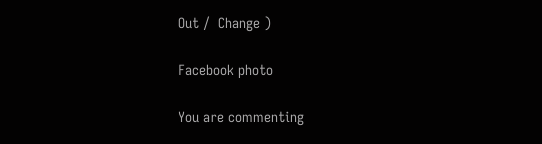Out /  Change )

Facebook photo

You are commenting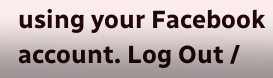using your Facebook account. Log Out /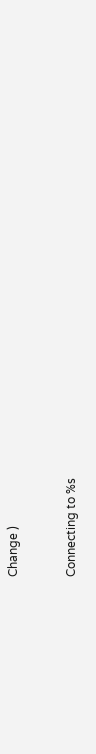Change )


Connecting to %s